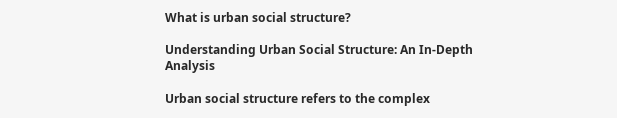What is urban social structure?

Understanding Urban Social Structure: An In-Depth Analysis

Urban social structure refers to the complex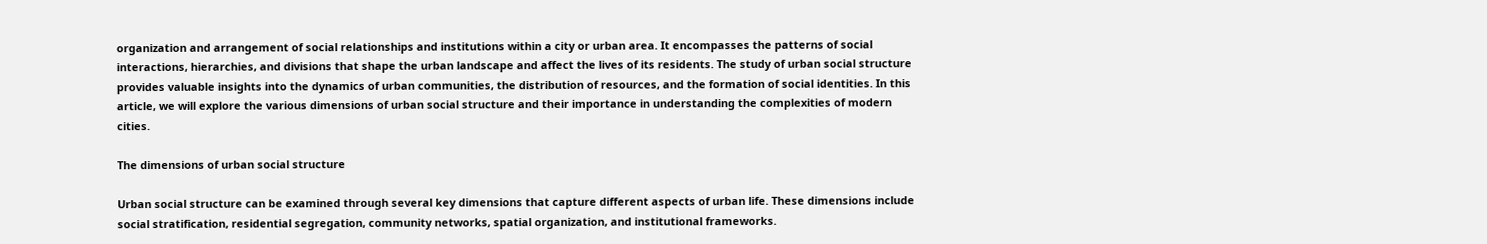organization and arrangement of social relationships and institutions within a city or urban area. It encompasses the patterns of social interactions, hierarchies, and divisions that shape the urban landscape and affect the lives of its residents. The study of urban social structure provides valuable insights into the dynamics of urban communities, the distribution of resources, and the formation of social identities. In this article, we will explore the various dimensions of urban social structure and their importance in understanding the complexities of modern cities.

The dimensions of urban social structure

Urban social structure can be examined through several key dimensions that capture different aspects of urban life. These dimensions include social stratification, residential segregation, community networks, spatial organization, and institutional frameworks.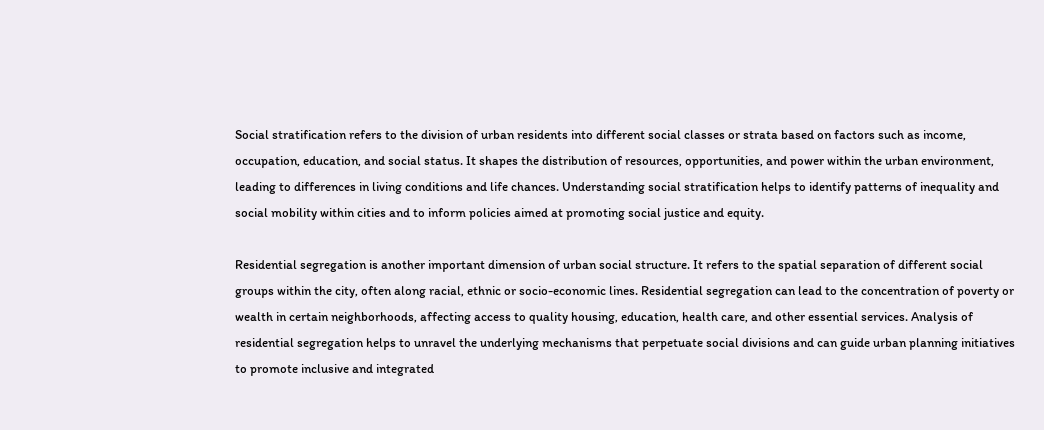Social stratification refers to the division of urban residents into different social classes or strata based on factors such as income, occupation, education, and social status. It shapes the distribution of resources, opportunities, and power within the urban environment, leading to differences in living conditions and life chances. Understanding social stratification helps to identify patterns of inequality and social mobility within cities and to inform policies aimed at promoting social justice and equity.

Residential segregation is another important dimension of urban social structure. It refers to the spatial separation of different social groups within the city, often along racial, ethnic or socio-economic lines. Residential segregation can lead to the concentration of poverty or wealth in certain neighborhoods, affecting access to quality housing, education, health care, and other essential services. Analysis of residential segregation helps to unravel the underlying mechanisms that perpetuate social divisions and can guide urban planning initiatives to promote inclusive and integrated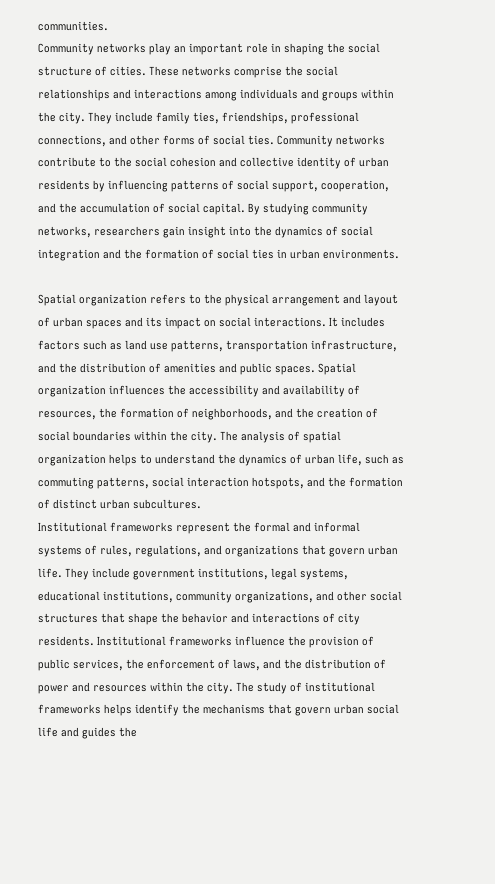communities.
Community networks play an important role in shaping the social structure of cities. These networks comprise the social relationships and interactions among individuals and groups within the city. They include family ties, friendships, professional connections, and other forms of social ties. Community networks contribute to the social cohesion and collective identity of urban residents by influencing patterns of social support, cooperation, and the accumulation of social capital. By studying community networks, researchers gain insight into the dynamics of social integration and the formation of social ties in urban environments.

Spatial organization refers to the physical arrangement and layout of urban spaces and its impact on social interactions. It includes factors such as land use patterns, transportation infrastructure, and the distribution of amenities and public spaces. Spatial organization influences the accessibility and availability of resources, the formation of neighborhoods, and the creation of social boundaries within the city. The analysis of spatial organization helps to understand the dynamics of urban life, such as commuting patterns, social interaction hotspots, and the formation of distinct urban subcultures.
Institutional frameworks represent the formal and informal systems of rules, regulations, and organizations that govern urban life. They include government institutions, legal systems, educational institutions, community organizations, and other social structures that shape the behavior and interactions of city residents. Institutional frameworks influence the provision of public services, the enforcement of laws, and the distribution of power and resources within the city. The study of institutional frameworks helps identify the mechanisms that govern urban social life and guides the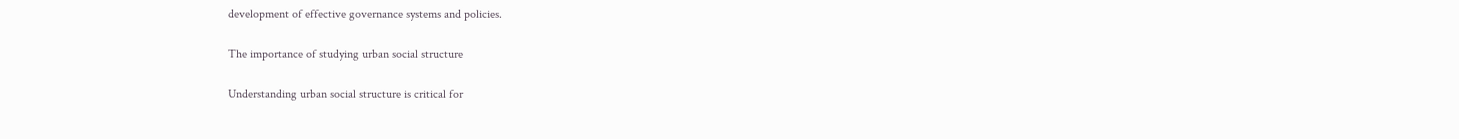development of effective governance systems and policies.

The importance of studying urban social structure

Understanding urban social structure is critical for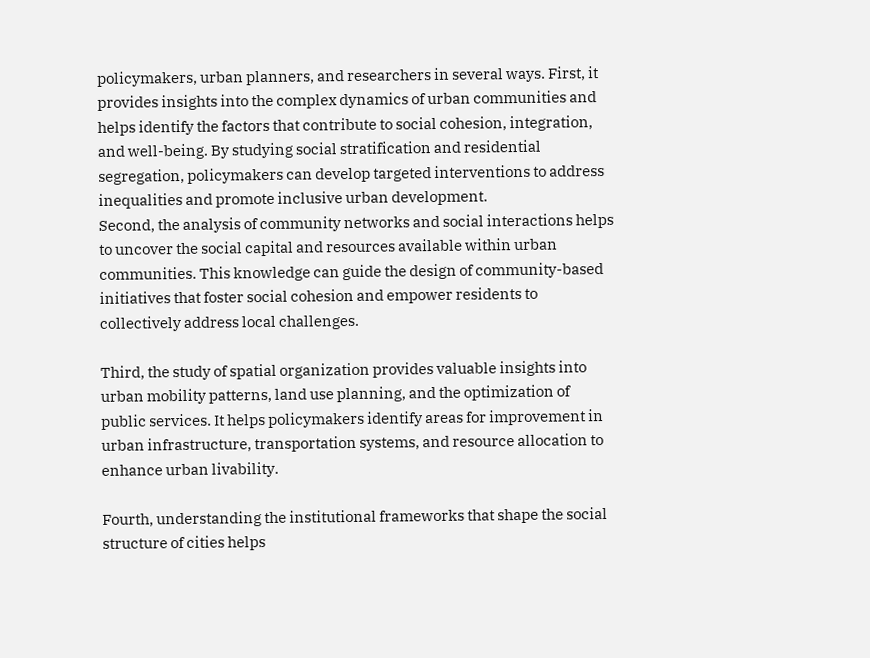policymakers, urban planners, and researchers in several ways. First, it provides insights into the complex dynamics of urban communities and helps identify the factors that contribute to social cohesion, integration, and well-being. By studying social stratification and residential segregation, policymakers can develop targeted interventions to address inequalities and promote inclusive urban development.
Second, the analysis of community networks and social interactions helps to uncover the social capital and resources available within urban communities. This knowledge can guide the design of community-based initiatives that foster social cohesion and empower residents to collectively address local challenges.

Third, the study of spatial organization provides valuable insights into urban mobility patterns, land use planning, and the optimization of public services. It helps policymakers identify areas for improvement in urban infrastructure, transportation systems, and resource allocation to enhance urban livability.

Fourth, understanding the institutional frameworks that shape the social structure of cities helps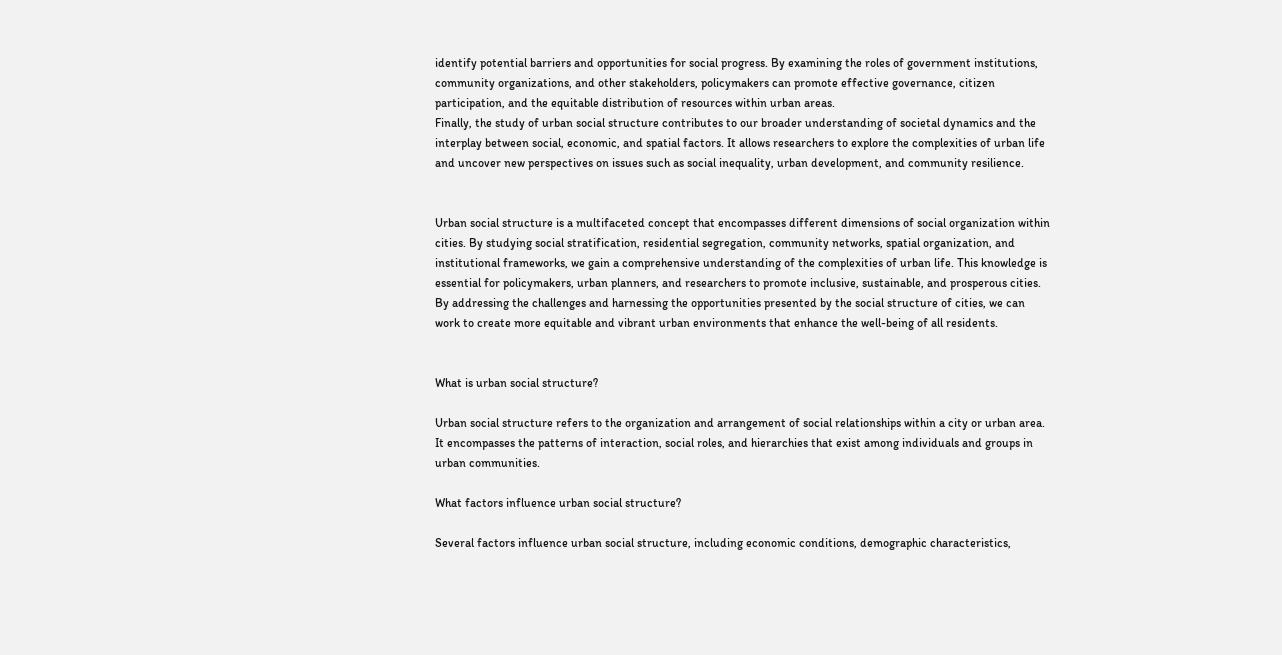identify potential barriers and opportunities for social progress. By examining the roles of government institutions, community organizations, and other stakeholders, policymakers can promote effective governance, citizen participation, and the equitable distribution of resources within urban areas.
Finally, the study of urban social structure contributes to our broader understanding of societal dynamics and the interplay between social, economic, and spatial factors. It allows researchers to explore the complexities of urban life and uncover new perspectives on issues such as social inequality, urban development, and community resilience.


Urban social structure is a multifaceted concept that encompasses different dimensions of social organization within cities. By studying social stratification, residential segregation, community networks, spatial organization, and institutional frameworks, we gain a comprehensive understanding of the complexities of urban life. This knowledge is essential for policymakers, urban planners, and researchers to promote inclusive, sustainable, and prosperous cities. By addressing the challenges and harnessing the opportunities presented by the social structure of cities, we can work to create more equitable and vibrant urban environments that enhance the well-being of all residents.


What is urban social structure?

Urban social structure refers to the organization and arrangement of social relationships within a city or urban area. It encompasses the patterns of interaction, social roles, and hierarchies that exist among individuals and groups in urban communities.

What factors influence urban social structure?

Several factors influence urban social structure, including economic conditions, demographic characteristics,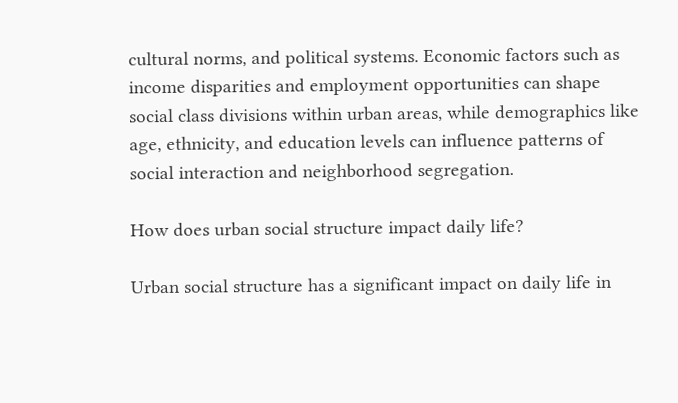cultural norms, and political systems. Economic factors such as income disparities and employment opportunities can shape social class divisions within urban areas, while demographics like age, ethnicity, and education levels can influence patterns of social interaction and neighborhood segregation.

How does urban social structure impact daily life?

Urban social structure has a significant impact on daily life in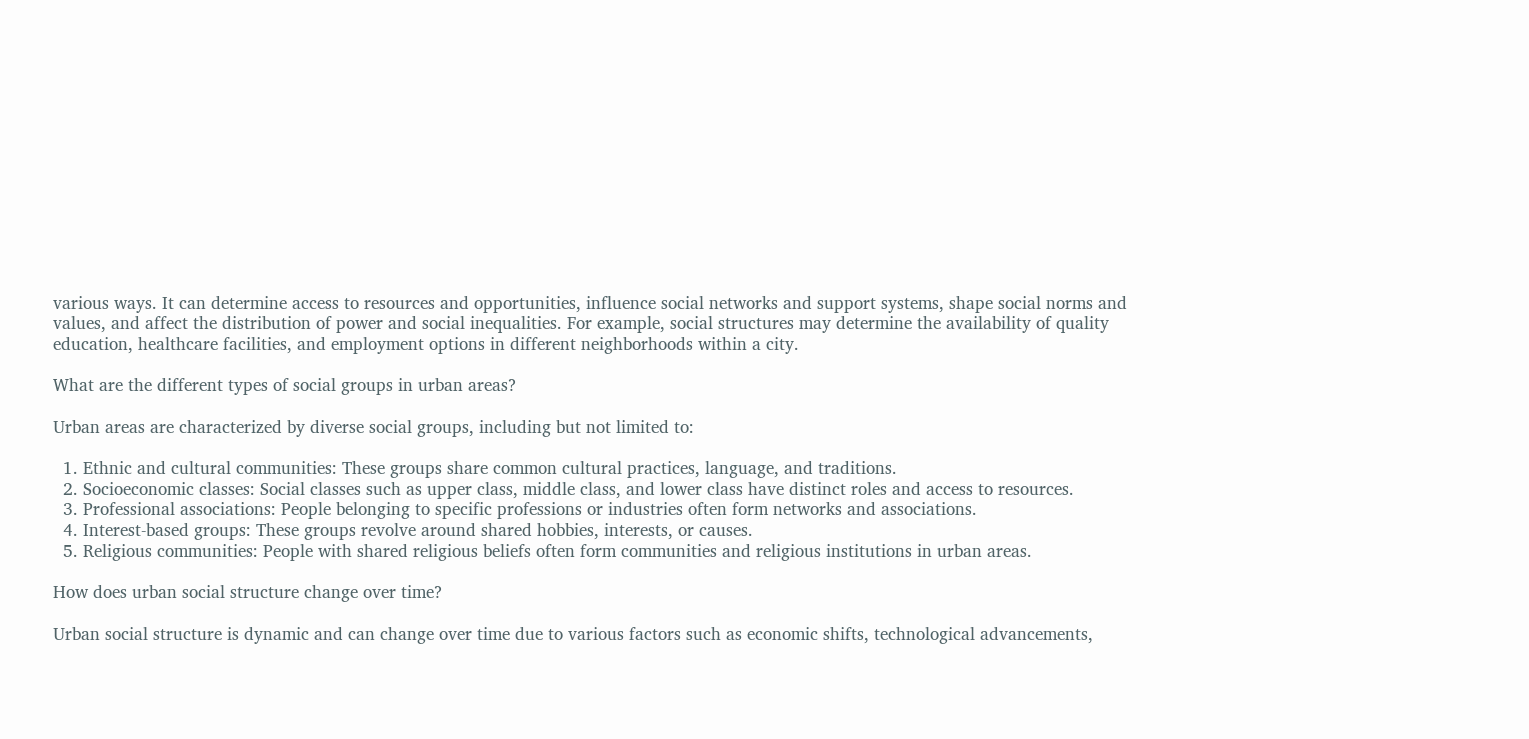various ways. It can determine access to resources and opportunities, influence social networks and support systems, shape social norms and values, and affect the distribution of power and social inequalities. For example, social structures may determine the availability of quality education, healthcare facilities, and employment options in different neighborhoods within a city.

What are the different types of social groups in urban areas?

Urban areas are characterized by diverse social groups, including but not limited to:

  1. Ethnic and cultural communities: These groups share common cultural practices, language, and traditions.
  2. Socioeconomic classes: Social classes such as upper class, middle class, and lower class have distinct roles and access to resources.
  3. Professional associations: People belonging to specific professions or industries often form networks and associations.
  4. Interest-based groups: These groups revolve around shared hobbies, interests, or causes.
  5. Religious communities: People with shared religious beliefs often form communities and religious institutions in urban areas.

How does urban social structure change over time?

Urban social structure is dynamic and can change over time due to various factors such as economic shifts, technological advancements,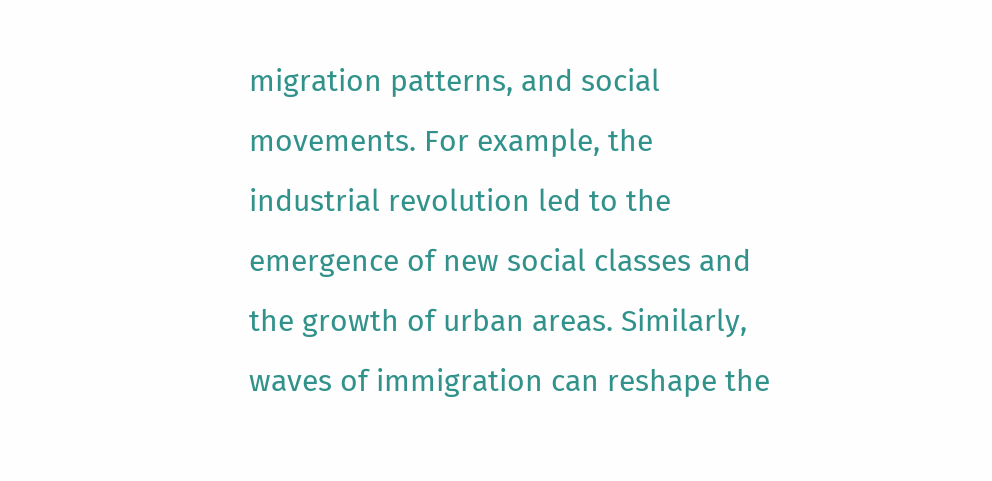migration patterns, and social movements. For example, the industrial revolution led to the emergence of new social classes and the growth of urban areas. Similarly, waves of immigration can reshape the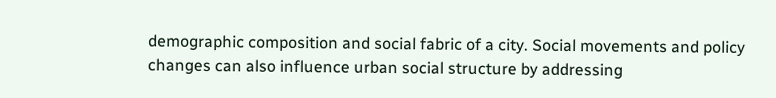demographic composition and social fabric of a city. Social movements and policy changes can also influence urban social structure by addressing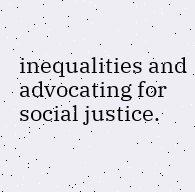inequalities and advocating for social justice.